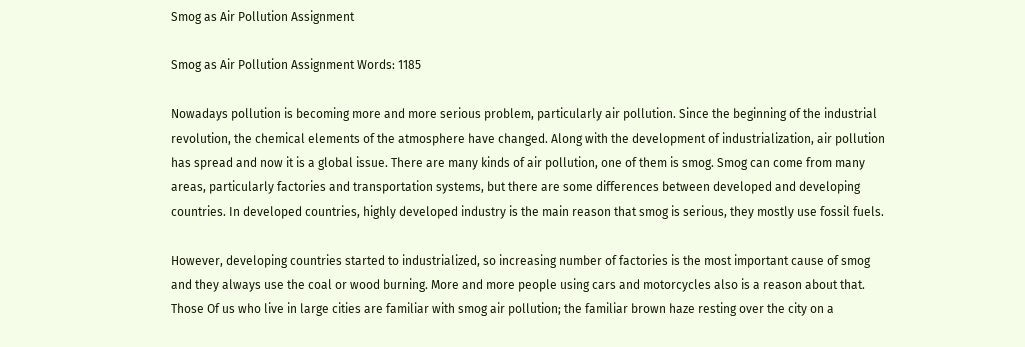Smog as Air Pollution Assignment

Smog as Air Pollution Assignment Words: 1185

Nowadays pollution is becoming more and more serious problem, particularly air pollution. Since the beginning of the industrial revolution, the chemical elements of the atmosphere have changed. Along with the development of industrialization, air pollution has spread and now it is a global issue. There are many kinds of air pollution, one of them is smog. Smog can come from many areas, particularly factories and transportation systems, but there are some differences between developed and developing countries. In developed countries, highly developed industry is the main reason that smog is serious, they mostly use fossil fuels.

However, developing countries started to industrialized, so increasing number of factories is the most important cause of smog and they always use the coal or wood burning. More and more people using cars and motorcycles also is a reason about that. Those Of us who live in large cities are familiar with smog air pollution; the familiar brown haze resting over the city on a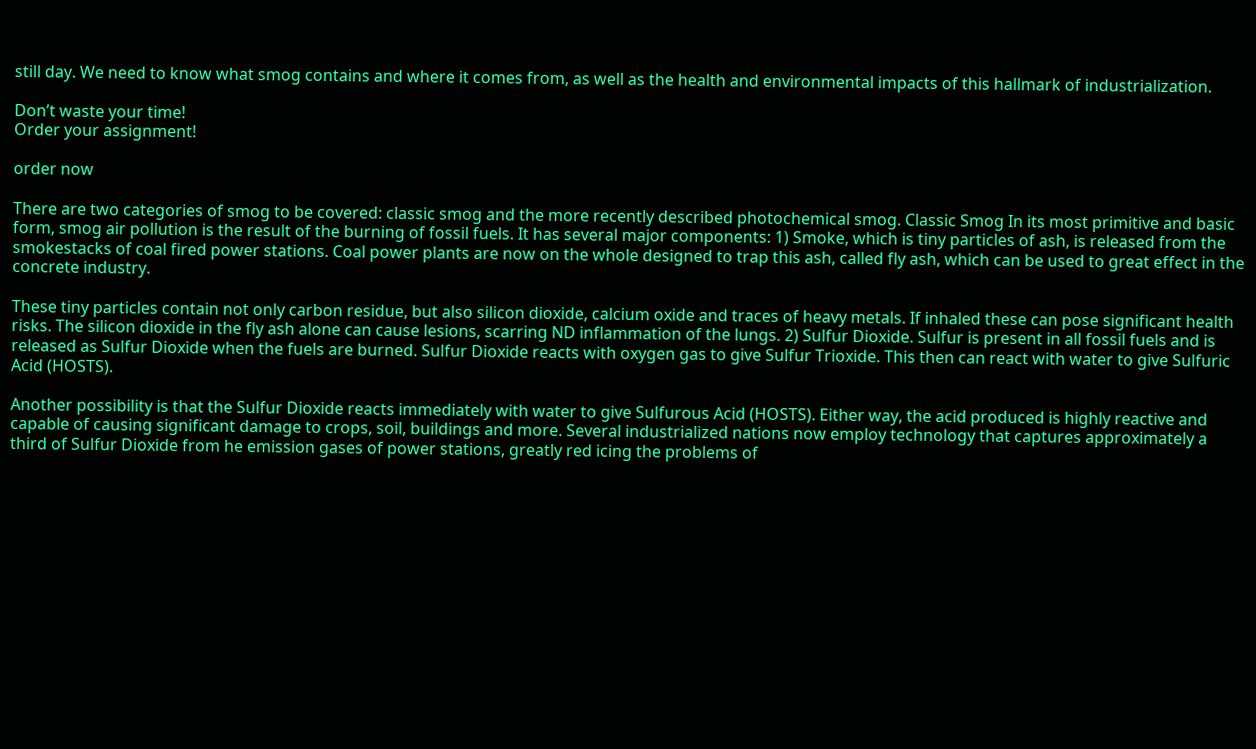still day. We need to know what smog contains and where it comes from, as well as the health and environmental impacts of this hallmark of industrialization.

Don’t waste your time!
Order your assignment!

order now

There are two categories of smog to be covered: classic smog and the more recently described photochemical smog. Classic Smog In its most primitive and basic form, smog air pollution is the result of the burning of fossil fuels. It has several major components: 1) Smoke, which is tiny particles of ash, is released from the smokestacks of coal fired power stations. Coal power plants are now on the whole designed to trap this ash, called fly ash, which can be used to great effect in the concrete industry.

These tiny particles contain not only carbon residue, but also silicon dioxide, calcium oxide and traces of heavy metals. If inhaled these can pose significant health risks. The silicon dioxide in the fly ash alone can cause lesions, scarring ND inflammation of the lungs. 2) Sulfur Dioxide. Sulfur is present in all fossil fuels and is released as Sulfur Dioxide when the fuels are burned. Sulfur Dioxide reacts with oxygen gas to give Sulfur Trioxide. This then can react with water to give Sulfuric Acid (HOSTS).

Another possibility is that the Sulfur Dioxide reacts immediately with water to give Sulfurous Acid (HOSTS). Either way, the acid produced is highly reactive and capable of causing significant damage to crops, soil, buildings and more. Several industrialized nations now employ technology that captures approximately a third of Sulfur Dioxide from he emission gases of power stations, greatly red icing the problems of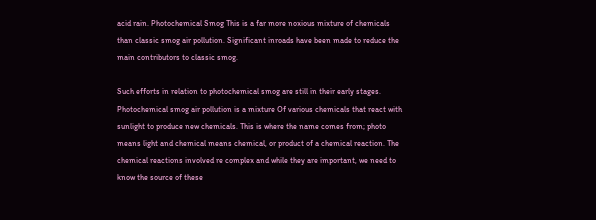acid rain. Photochemical Smog This is a far more noxious mixture of chemicals than classic smog air pollution. Significant inroads have been made to reduce the main contributors to classic smog.

Such efforts in relation to photochemical smog are still in their early stages. Photochemical smog air pollution is a mixture Of various chemicals that react with sunlight to produce new chemicals. This is where the name comes from; photo means light and chemical means chemical, or product of a chemical reaction. The chemical reactions involved re complex and while they are important, we need to know the source of these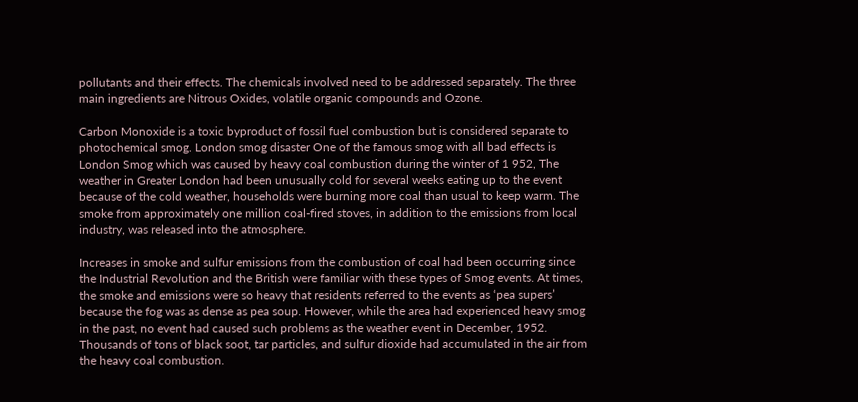pollutants and their effects. The chemicals involved need to be addressed separately. The three main ingredients are Nitrous Oxides, volatile organic compounds and Ozone.

Carbon Monoxide is a toxic byproduct of fossil fuel combustion but is considered separate to photochemical smog. London smog disaster One of the famous smog with all bad effects is London Smog which was caused by heavy coal combustion during the winter of 1 952, The weather in Greater London had been unusually cold for several weeks eating up to the event because of the cold weather, households were burning more coal than usual to keep warm. The smoke from approximately one million coal-fired stoves, in addition to the emissions from local industry, was released into the atmosphere.

Increases in smoke and sulfur emissions from the combustion of coal had been occurring since the Industrial Revolution and the British were familiar with these types of Smog events. At times, the smoke and emissions were so heavy that residents referred to the events as ‘pea supers’ because the fog was as dense as pea soup. However, while the area had experienced heavy smog in the past, no event had caused such problems as the weather event in December, 1952. Thousands of tons of black soot, tar particles, and sulfur dioxide had accumulated in the air from the heavy coal combustion.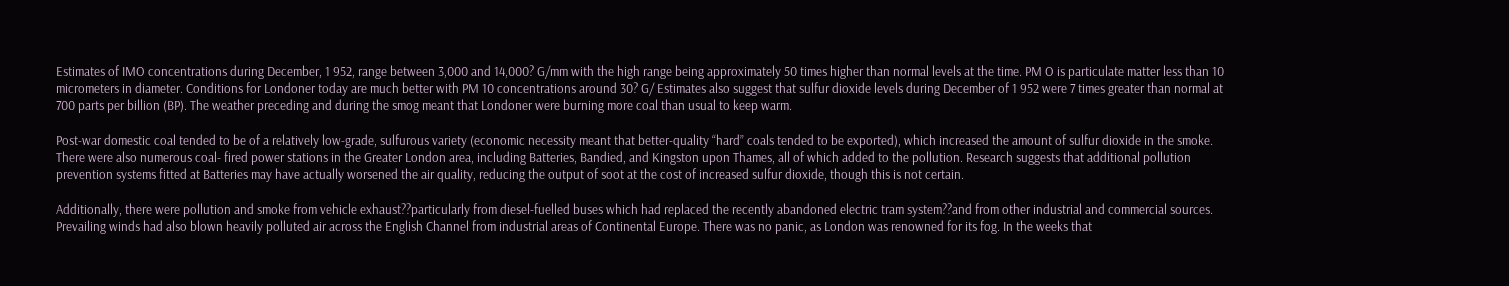Estimates of IMO concentrations during December, 1 952, range between 3,000 and 14,000? G/mm with the high range being approximately 50 times higher than normal levels at the time. PM O is particulate matter less than 10 micrometers in diameter. Conditions for Londoner today are much better with PM 10 concentrations around 30? G/ Estimates also suggest that sulfur dioxide levels during December of 1 952 were 7 times greater than normal at 700 parts per billion (BP). The weather preceding and during the smog meant that Londoner were burning more coal than usual to keep warm.

Post-war domestic coal tended to be of a relatively low-grade, sulfurous variety (economic necessity meant that better-quality “hard” coals tended to be exported), which increased the amount of sulfur dioxide in the smoke. There were also numerous coal- fired power stations in the Greater London area, including Batteries, Bandied, and Kingston upon Thames, all of which added to the pollution. Research suggests that additional pollution prevention systems fitted at Batteries may have actually worsened the air quality, reducing the output of soot at the cost of increased sulfur dioxide, though this is not certain.

Additionally, there were pollution and smoke from vehicle exhaust??particularly from diesel-fuelled buses which had replaced the recently abandoned electric tram system??and from other industrial and commercial sources. Prevailing winds had also blown heavily polluted air across the English Channel from industrial areas of Continental Europe. There was no panic, as London was renowned for its fog. In the weeks that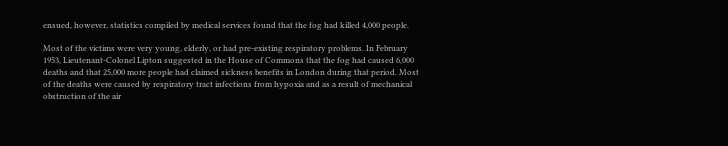ensued, however, statistics compiled by medical services found that the fog had killed 4,000 people.

Most of the victims were very young, elderly, or had pre-existing respiratory problems. In February 1953, Lieutenant-Colonel Lipton suggested in the House of Commons that the fog had caused 6,000 deaths and that 25,000 more people had claimed sickness benefits in London during that period. Most of the deaths were caused by respiratory tract infections from hypoxia and as a result of mechanical obstruction of the air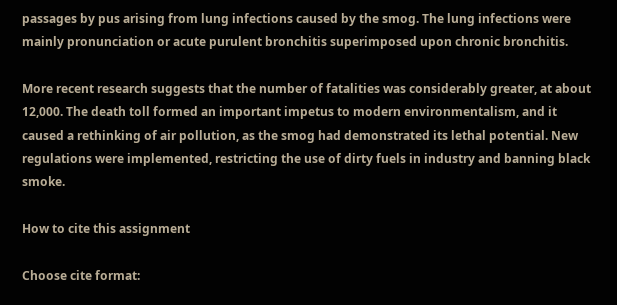passages by pus arising from lung infections caused by the smog. The lung infections were mainly pronunciation or acute purulent bronchitis superimposed upon chronic bronchitis.

More recent research suggests that the number of fatalities was considerably greater, at about 12,000. The death toll formed an important impetus to modern environmentalism, and it caused a rethinking of air pollution, as the smog had demonstrated its lethal potential. New regulations were implemented, restricting the use of dirty fuels in industry and banning black smoke.

How to cite this assignment

Choose cite format: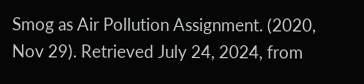Smog as Air Pollution Assignment. (2020, Nov 29). Retrieved July 24, 2024, from